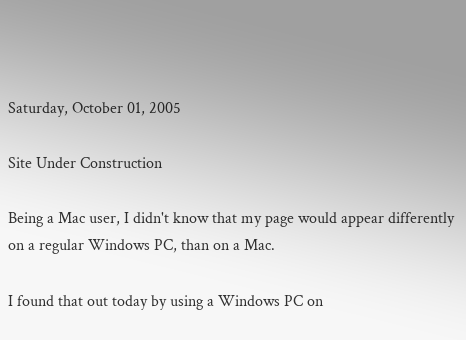Saturday, October 01, 2005

Site Under Construction

Being a Mac user, I didn't know that my page would appear differently on a regular Windows PC, than on a Mac.

I found that out today by using a Windows PC on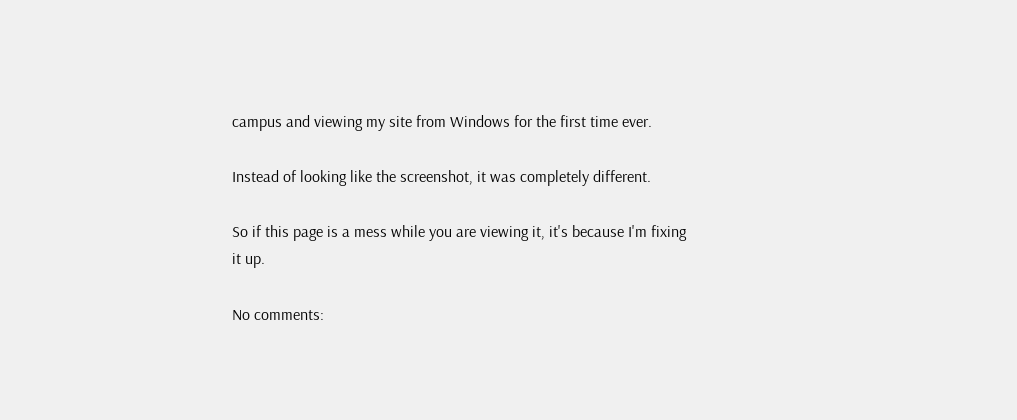campus and viewing my site from Windows for the first time ever.

Instead of looking like the screenshot, it was completely different.

So if this page is a mess while you are viewing it, it's because I'm fixing it up.

No comments: